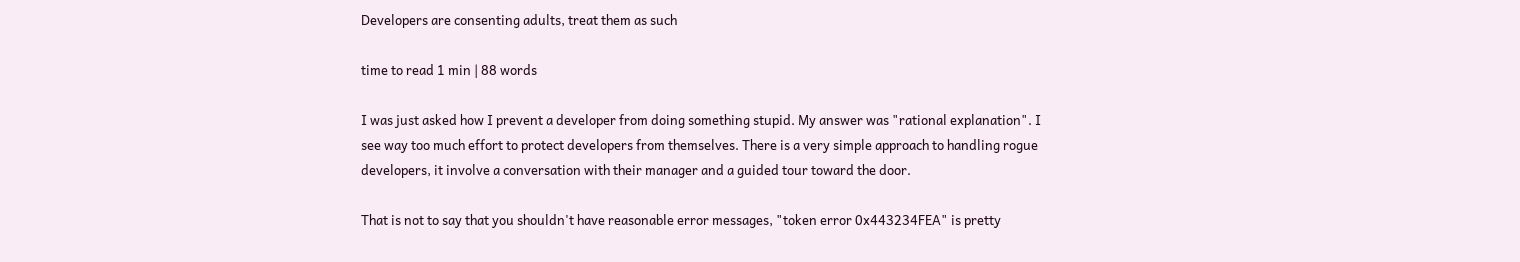Developers are consenting adults, treat them as such

time to read 1 min | 88 words

I was just asked how I prevent a developer from doing something stupid. My answer was "rational explanation". I see way too much effort to protect developers from themselves. There is a very simple approach to handling rogue developers, it involve a conversation with their manager and a guided tour toward the door.

That is not to say that you shouldn't have reasonable error messages, "token error 0x443234FEA" is pretty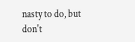nasty to do, but don't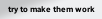try to make them work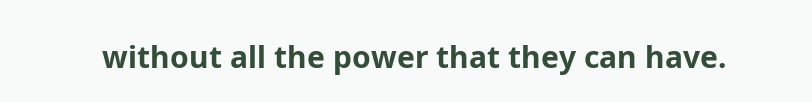without all the power that they can have.